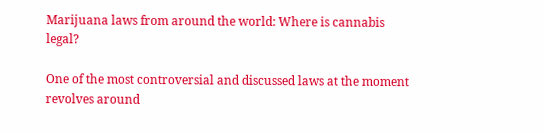Marijuana laws from around the world: Where is cannabis legal?

One of the most controversial and discussed laws at the moment revolves around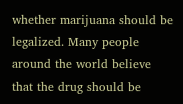whether marijuana should be legalized. Many people around the world believe that the drug should be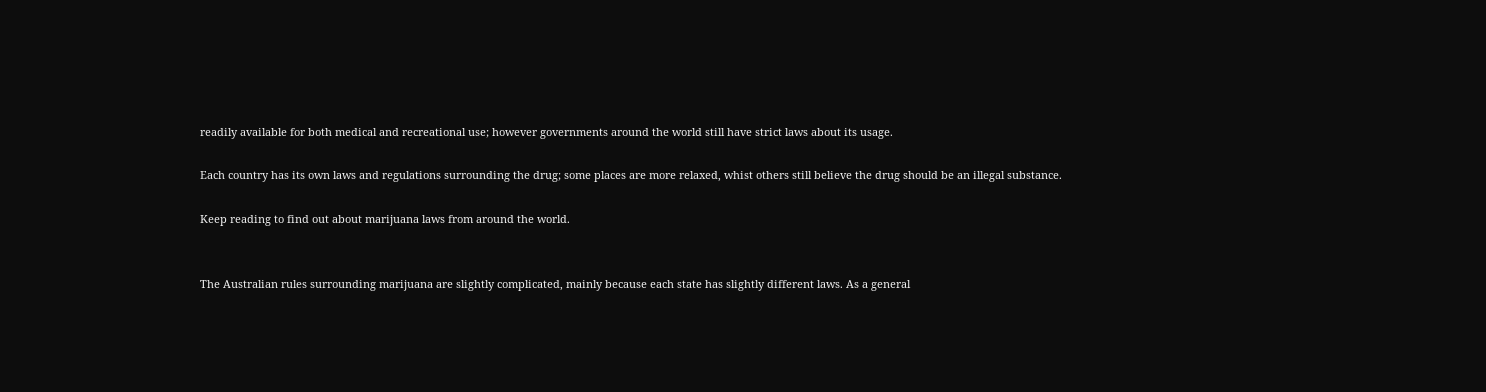readily available for both medical and recreational use; however governments around the world still have strict laws about its usage.

Each country has its own laws and regulations surrounding the drug; some places are more relaxed, whist others still believe the drug should be an illegal substance.

Keep reading to find out about marijuana laws from around the world.


The Australian rules surrounding marijuana are slightly complicated, mainly because each state has slightly different laws. As a general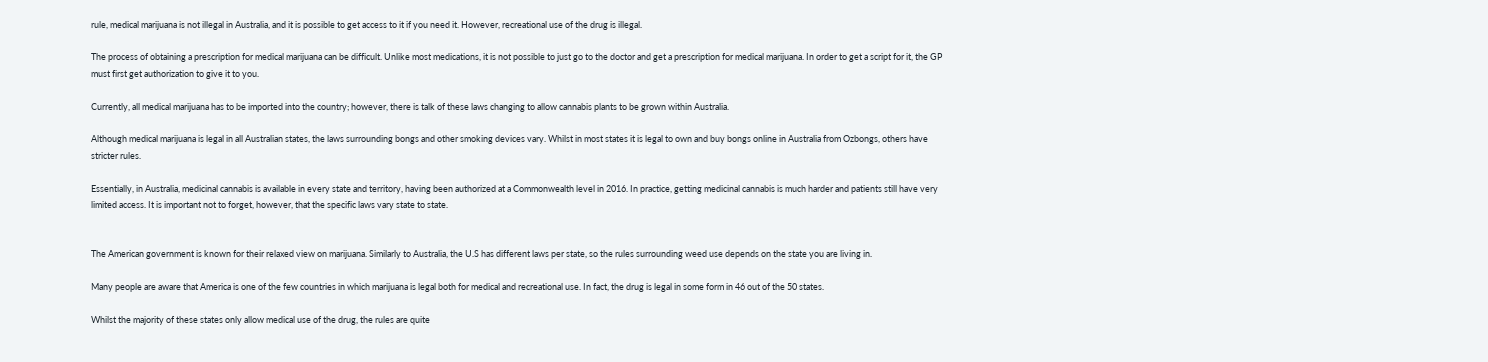rule, medical marijuana is not illegal in Australia, and it is possible to get access to it if you need it. However, recreational use of the drug is illegal.

The process of obtaining a prescription for medical marijuana can be difficult. Unlike most medications, it is not possible to just go to the doctor and get a prescription for medical marijuana. In order to get a script for it, the GP must first get authorization to give it to you.

Currently, all medical marijuana has to be imported into the country; however, there is talk of these laws changing to allow cannabis plants to be grown within Australia.

Although medical marijuana is legal in all Australian states, the laws surrounding bongs and other smoking devices vary. Whilst in most states it is legal to own and buy bongs online in Australia from Ozbongs, others have stricter rules.

Essentially, in Australia, medicinal cannabis is available in every state and territory, having been authorized at a Commonwealth level in 2016. In practice, getting medicinal cannabis is much harder and patients still have very limited access. It is important not to forget, however, that the specific laws vary state to state.


The American government is known for their relaxed view on marijuana. Similarly to Australia, the U.S has different laws per state, so the rules surrounding weed use depends on the state you are living in.

Many people are aware that America is one of the few countries in which marijuana is legal both for medical and recreational use. In fact, the drug is legal in some form in 46 out of the 50 states.

Whilst the majority of these states only allow medical use of the drug, the rules are quite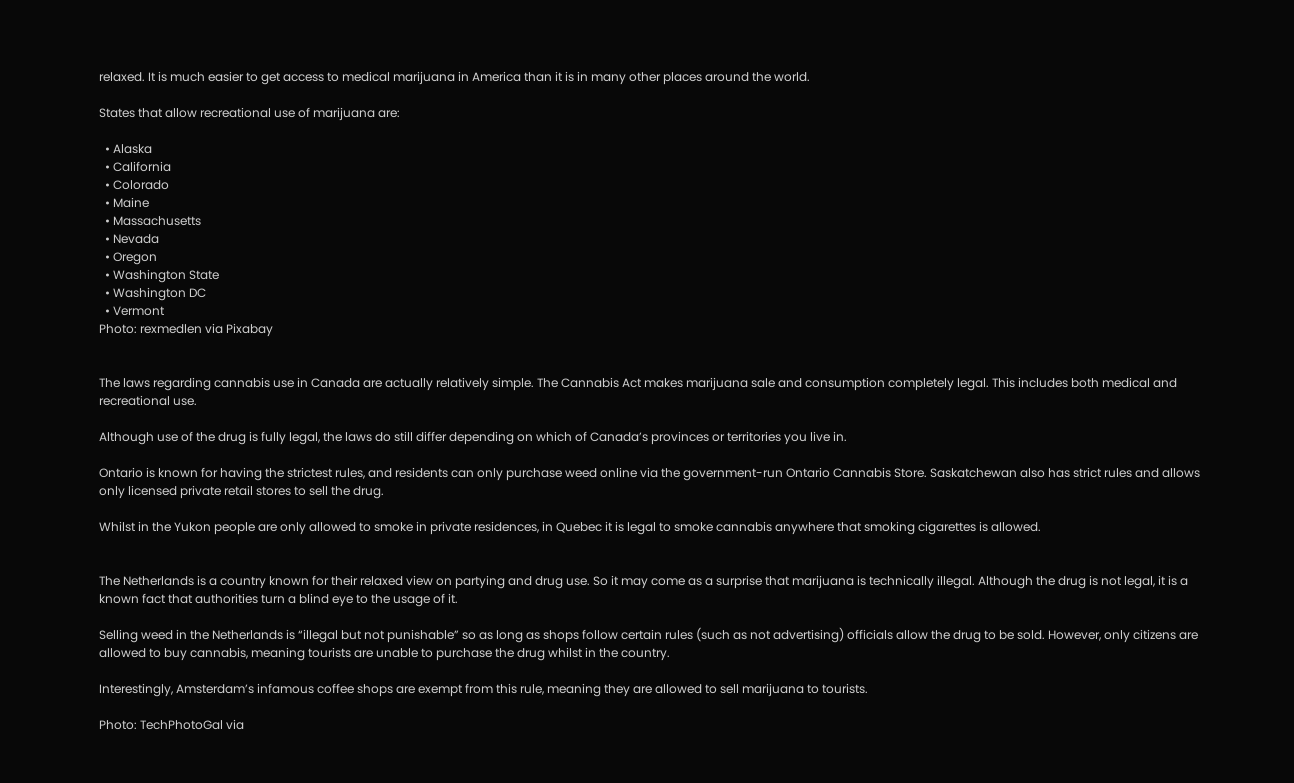relaxed. It is much easier to get access to medical marijuana in America than it is in many other places around the world.

States that allow recreational use of marijuana are:

  • Alaska
  • California
  • Colorado
  • Maine
  • Massachusetts
  • Nevada
  • Oregon
  • Washington State
  • Washington DC
  • Vermont
Photo: rexmedlen via Pixabay


The laws regarding cannabis use in Canada are actually relatively simple. The Cannabis Act makes marijuana sale and consumption completely legal. This includes both medical and recreational use.

Although use of the drug is fully legal, the laws do still differ depending on which of Canada’s provinces or territories you live in.

Ontario is known for having the strictest rules, and residents can only purchase weed online via the government-run Ontario Cannabis Store. Saskatchewan also has strict rules and allows only licensed private retail stores to sell the drug.

Whilst in the Yukon people are only allowed to smoke in private residences, in Quebec it is legal to smoke cannabis anywhere that smoking cigarettes is allowed.


The Netherlands is a country known for their relaxed view on partying and drug use. So it may come as a surprise that marijuana is technically illegal. Although the drug is not legal, it is a known fact that authorities turn a blind eye to the usage of it.

Selling weed in the Netherlands is “illegal but not punishable” so as long as shops follow certain rules (such as not advertising) officials allow the drug to be sold. However, only citizens are allowed to buy cannabis, meaning tourists are unable to purchase the drug whilst in the country.

Interestingly, Amsterdam’s infamous coffee shops are exempt from this rule, meaning they are allowed to sell marijuana to tourists.

Photo: TechPhotoGal via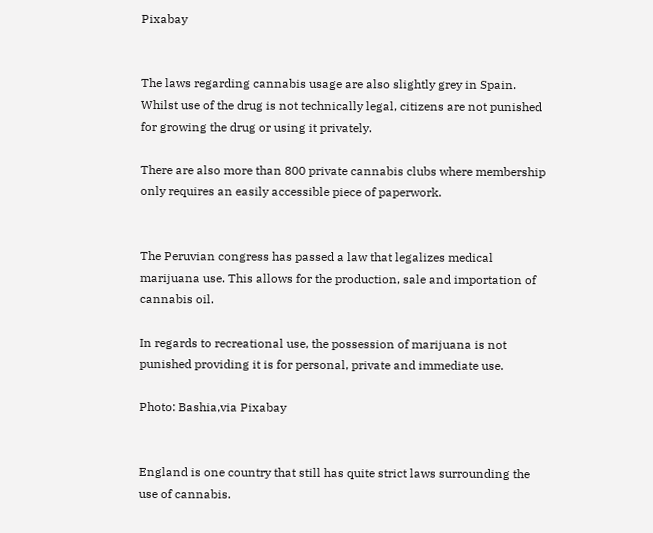Pixabay


The laws regarding cannabis usage are also slightly grey in Spain. Whilst use of the drug is not technically legal, citizens are not punished for growing the drug or using it privately.

There are also more than 800 private cannabis clubs where membership only requires an easily accessible piece of paperwork.


The Peruvian congress has passed a law that legalizes medical marijuana use. This allows for the production, sale and importation of cannabis oil.

In regards to recreational use, the possession of marijuana is not punished providing it is for personal, private and immediate use.

Photo: Bashia,via Pixabay


England is one country that still has quite strict laws surrounding the use of cannabis.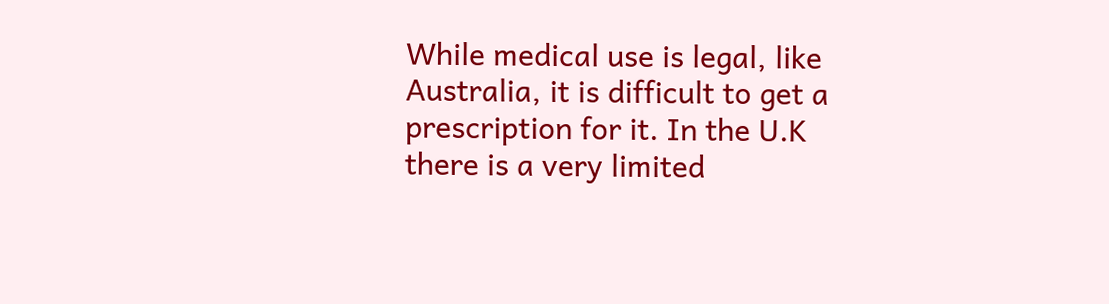While medical use is legal, like Australia, it is difficult to get a prescription for it. In the U.K there is a very limited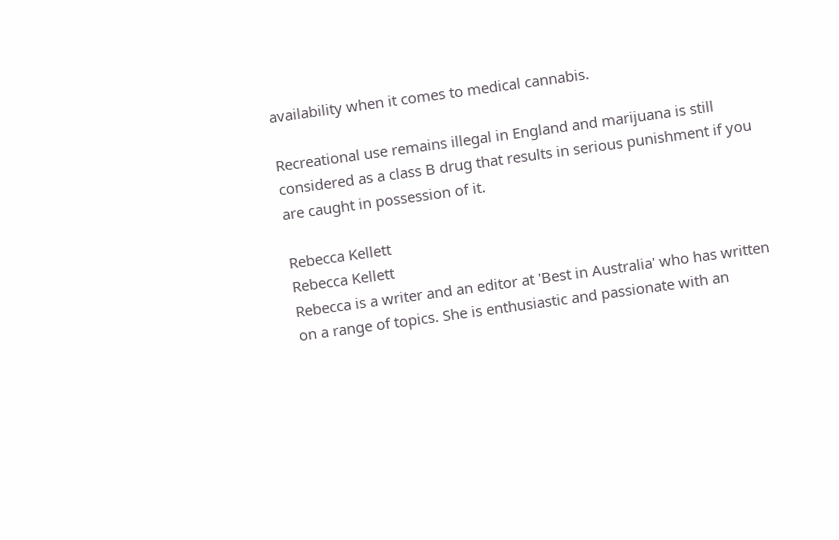availability when it comes to medical cannabis.

Recreational use remains illegal in England and marijuana is still considered as a class B drug that results in serious punishment if you are caught in possession of it.

Rebecca Kellett
Rebecca Kellett
Rebecca is a writer and an editor at 'Best in Australia' who has written on a range of topics. She is enthusiastic and passionate with an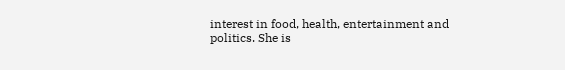interest in food, health, entertainment and politics. She is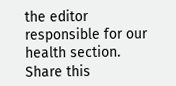the editor responsible for our health section.
Share this